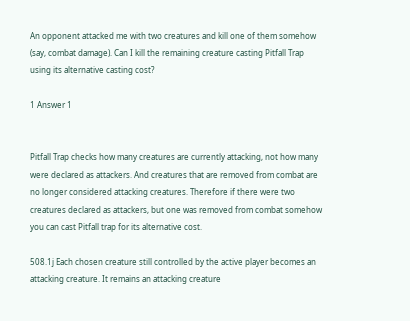An opponent attacked me with two creatures and kill one of them somehow (say, combat damage). Can I kill the remaining creature casting Pitfall Trap using its alternative casting cost?

1 Answer 1


Pitfall Trap checks how many creatures are currently attacking, not how many were declared as attackers. And creatures that are removed from combat are no longer considered attacking creatures. Therefore if there were two creatures declared as attackers, but one was removed from combat somehow you can cast Pitfall trap for its alternative cost.

508.1j Each chosen creature still controlled by the active player becomes an attacking creature. It remains an attacking creature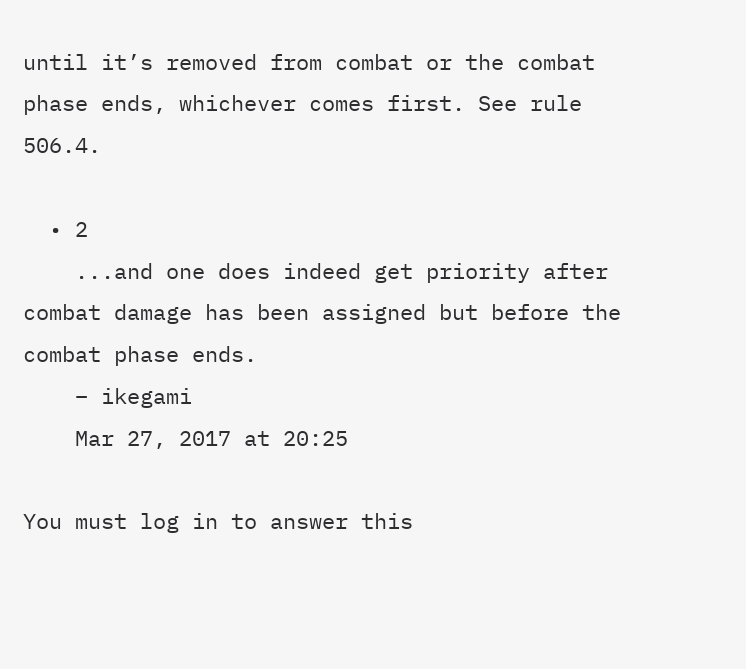until it’s removed from combat or the combat phase ends, whichever comes first. See rule 506.4.

  • 2
    ...and one does indeed get priority after combat damage has been assigned but before the combat phase ends.
    – ikegami
    Mar 27, 2017 at 20:25

You must log in to answer this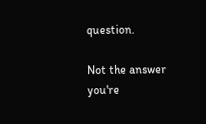question.

Not the answer you're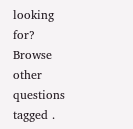looking for? Browse other questions tagged .